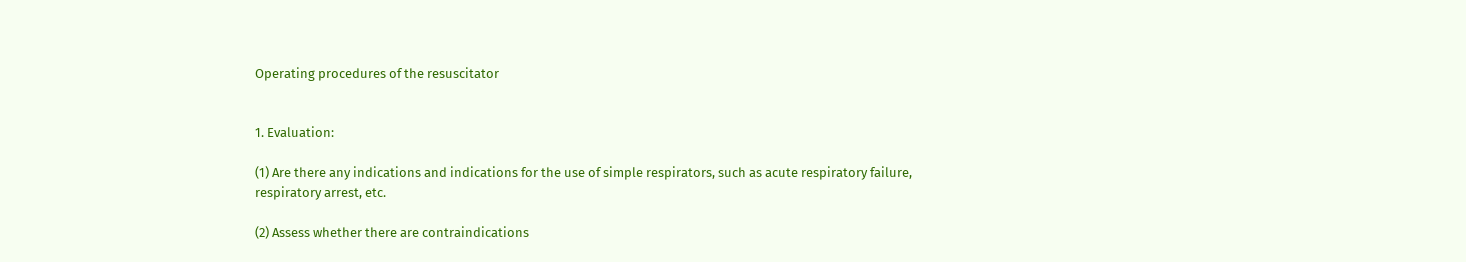Operating procedures of the resuscitator


1. Evaluation:

(1) Are there any indications and indications for the use of simple respirators, such as acute respiratory failure, respiratory arrest, etc.

(2) Assess whether there are contraindications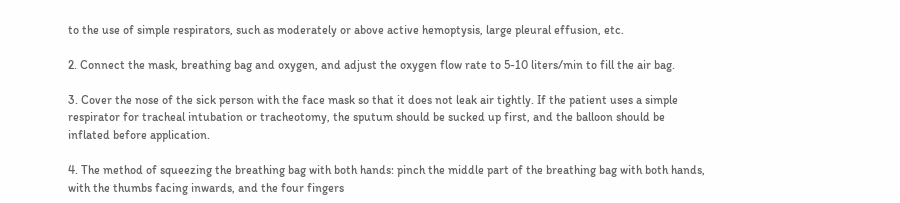to the use of simple respirators, such as moderately or above active hemoptysis, large pleural effusion, etc.

2. Connect the mask, breathing bag and oxygen, and adjust the oxygen flow rate to 5-10 liters/min to fill the air bag.

3. Cover the nose of the sick person with the face mask so that it does not leak air tightly. If the patient uses a simple respirator for tracheal intubation or tracheotomy, the sputum should be sucked up first, and the balloon should be inflated before application.

4. The method of squeezing the breathing bag with both hands: pinch the middle part of the breathing bag with both hands, with the thumbs facing inwards, and the four fingers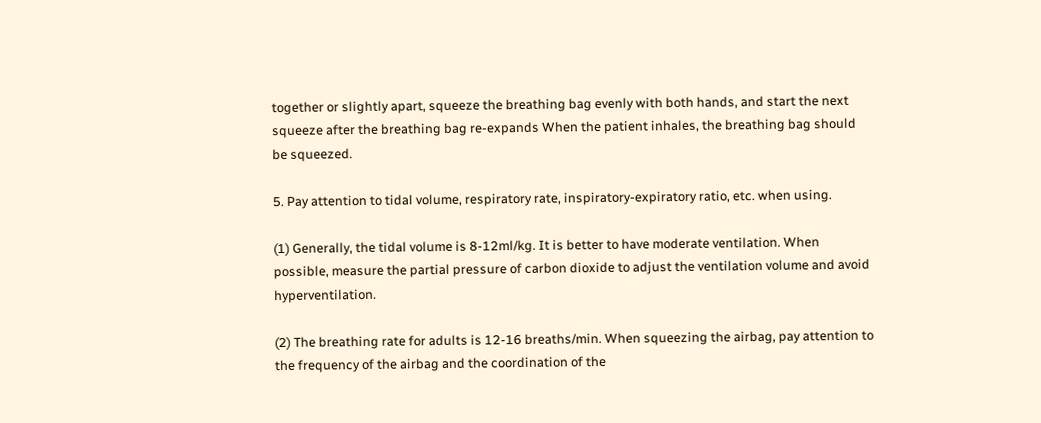together or slightly apart, squeeze the breathing bag evenly with both hands, and start the next squeeze after the breathing bag re-expands When the patient inhales, the breathing bag should be squeezed.

5. Pay attention to tidal volume, respiratory rate, inspiratory-expiratory ratio, etc. when using.

(1) Generally, the tidal volume is 8-12ml/kg. It is better to have moderate ventilation. When possible, measure the partial pressure of carbon dioxide to adjust the ventilation volume and avoid hyperventilation.

(2) The breathing rate for adults is 12-16 breaths/min. When squeezing the airbag, pay attention to the frequency of the airbag and the coordination of the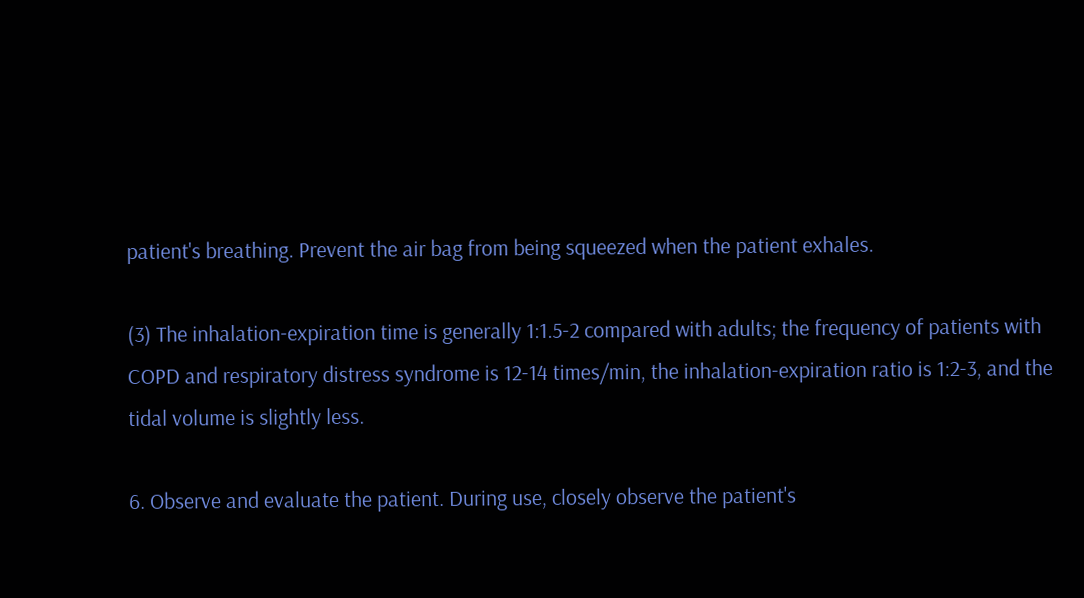patient's breathing. Prevent the air bag from being squeezed when the patient exhales.

(3) The inhalation-expiration time is generally 1:1.5-2 compared with adults; the frequency of patients with COPD and respiratory distress syndrome is 12-14 times/min, the inhalation-expiration ratio is 1:2-3, and the tidal volume is slightly less.

6. Observe and evaluate the patient. During use, closely observe the patient's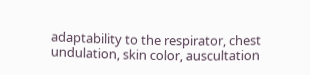adaptability to the respirator, chest undulation, skin color, auscultation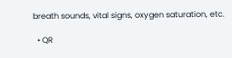breath sounds, vital signs, oxygen saturation, etc.

  • QR